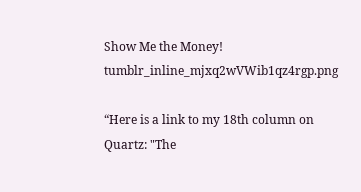Show Me the Money! tumblr_inline_mjxq2wVWib1qz4rgp.png

“Here is a link to my 18th column on Quartz: "The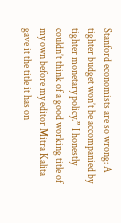Stanford economists are so wrong: A tighter budget won’t be accompanied by tighter monetary policy.” I honestly couldn’t think of a good working title of my own before my editor Mitra Kalita gave it the title it has on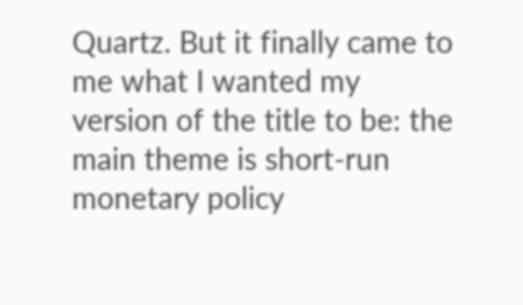Quartz. But it finally came to me what I wanted my version of the title to be: the main theme is short-run monetary policy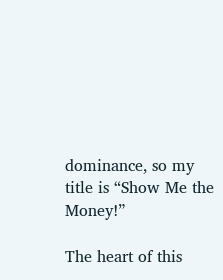dominance, so my title is “Show Me the Money!”

The heart of this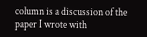column is a discussion of the paper I wrote with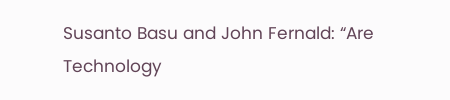Susanto Basu and John Fernald: “Are Technology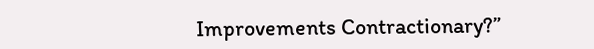Improvements Contractionary?”